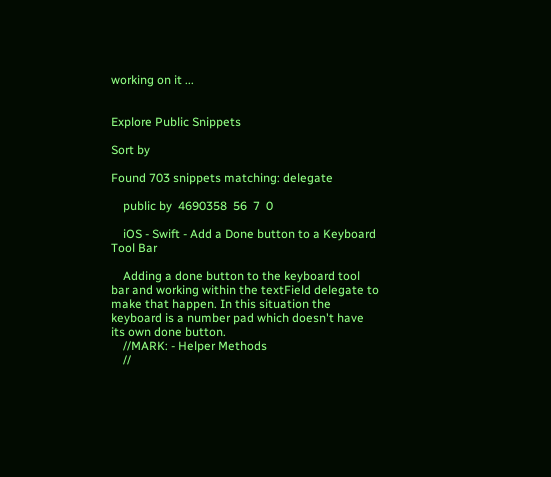working on it ...


Explore Public Snippets

Sort by

Found 703 snippets matching: delegate

    public by  4690358  56  7  0

    iOS - Swift - Add a Done button to a Keyboard Tool Bar

    Adding a done button to the keyboard tool bar and working within the textField delegate to make that happen. In this situation the keyboard is a number pad which doesn't have its own done button.
    //MARK: - Helper Methods
    //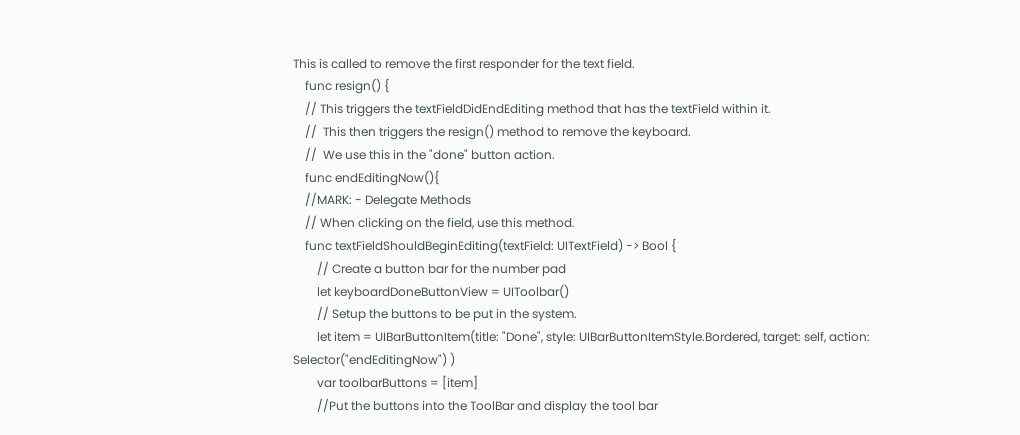This is called to remove the first responder for the text field.
    func resign() {
    // This triggers the textFieldDidEndEditing method that has the textField within it.
    //  This then triggers the resign() method to remove the keyboard.
    //  We use this in the "done" button action.
    func endEditingNow(){
    //MARK: - Delegate Methods
    // When clicking on the field, use this method.
    func textFieldShouldBeginEditing(textField: UITextField) -> Bool {
        // Create a button bar for the number pad
        let keyboardDoneButtonView = UIToolbar()
        // Setup the buttons to be put in the system.
        let item = UIBarButtonItem(title: "Done", style: UIBarButtonItemStyle.Bordered, target: self, action: Selector("endEditingNow") )
        var toolbarButtons = [item]
        //Put the buttons into the ToolBar and display the tool bar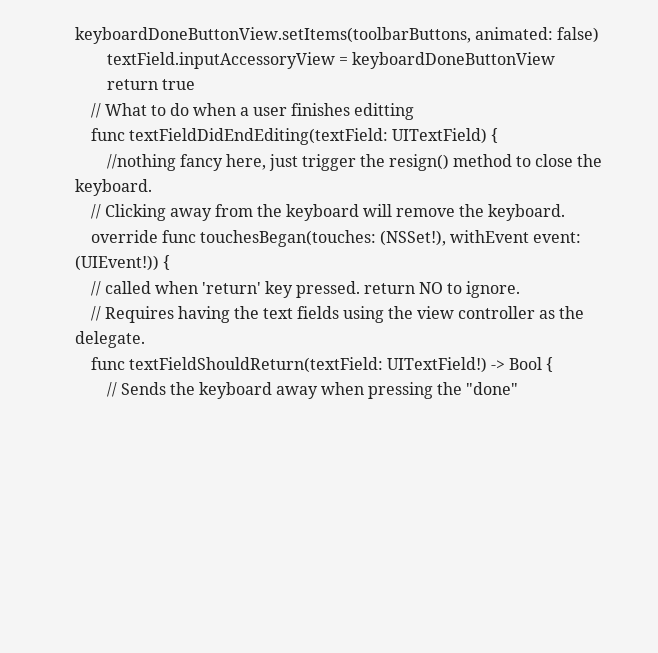keyboardDoneButtonView.setItems(toolbarButtons, animated: false)
        textField.inputAccessoryView = keyboardDoneButtonView
        return true
    // What to do when a user finishes editting
    func textFieldDidEndEditing(textField: UITextField) {
        //nothing fancy here, just trigger the resign() method to close the keyboard.
    // Clicking away from the keyboard will remove the keyboard.
    override func touchesBegan(touches: (NSSet!), withEvent event: (UIEvent!)) {
    // called when 'return' key pressed. return NO to ignore.
    // Requires having the text fields using the view controller as the delegate.
    func textFieldShouldReturn(textField: UITextField!) -> Bool {
        // Sends the keyboard away when pressing the "done"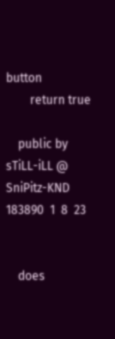button
        return true

    public by sTiLL-iLL @ SniPitz-KND  183890  1  8  23


    does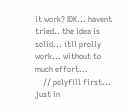it work? IDK... havent tried.. the idea is solid... itll prolly work... without to much effort...
    // polyfill first... just in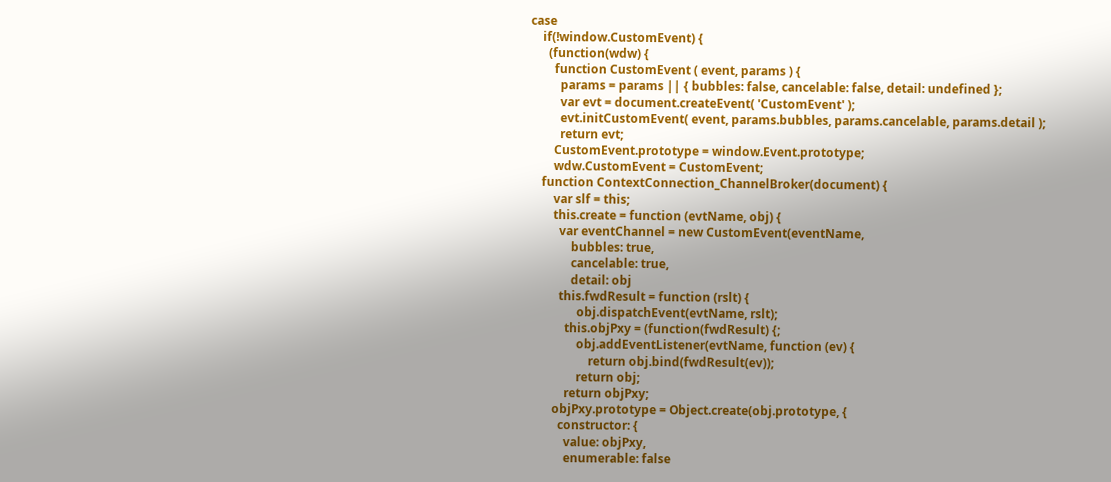case
    if(!window.CustomEvent) {
      (function(wdw) {
        function CustomEvent ( event, params ) {
          params = params || { bubbles: false, cancelable: false, detail: undefined };
          var evt = document.createEvent( 'CustomEvent' );
          evt.initCustomEvent( event, params.bubbles, params.cancelable, params.detail );
          return evt;
        CustomEvent.prototype = window.Event.prototype;
        wdw.CustomEvent = CustomEvent;
    function ContextConnection_ChannelBroker(document) {
        var slf = this;
        this.create = function (evtName, obj) {
          var eventChannel = new CustomEvent(eventName,
              bubbles: true,
              cancelable: true,
              detail: obj
          this.fwdResult = function (rslt) {
                obj.dispatchEvent(evtName, rslt);
            this.objPxy = (function(fwdResult) {;
                obj.addEventListener(evtName, function (ev) {
                    return obj.bind(fwdResult(ev));
                return obj;
            return objPxy;
        objPxy.prototype = Object.create(obj.prototype, {
          constructor: {
            value: objPxy,
            enumerable: false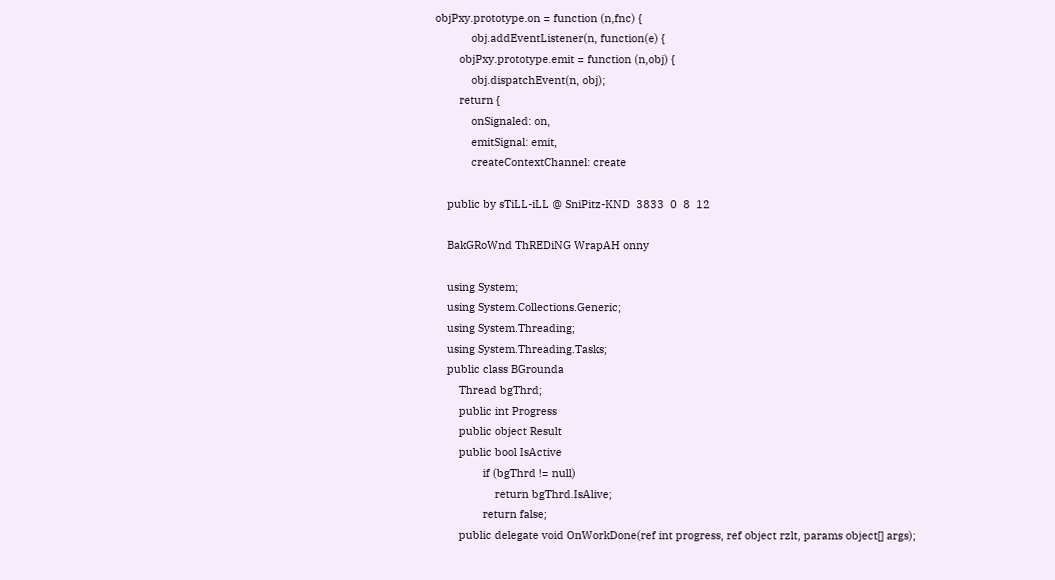objPxy.prototype.on = function (n,fnc) {
            obj.addEventListener(n, function(e) {
        objPxy.prototype.emit = function (n,obj) {
            obj.dispatchEvent(n, obj);
        return {
            onSignaled: on,
            emitSignal: emit,
            createContextChannel: create

    public by sTiLL-iLL @ SniPitz-KND  3833  0  8  12

    BakGRoWnd ThREDiNG WrapAH onny

    using System;
    using System.Collections.Generic;
    using System.Threading;
    using System.Threading.Tasks;
    public class BGrounda
        Thread bgThrd;
        public int Progress
        public object Result
        public bool IsActive
                if (bgThrd != null)
                    return bgThrd.IsAlive;
                return false;
        public delegate void OnWorkDone(ref int progress, ref object rzlt, params object[] args);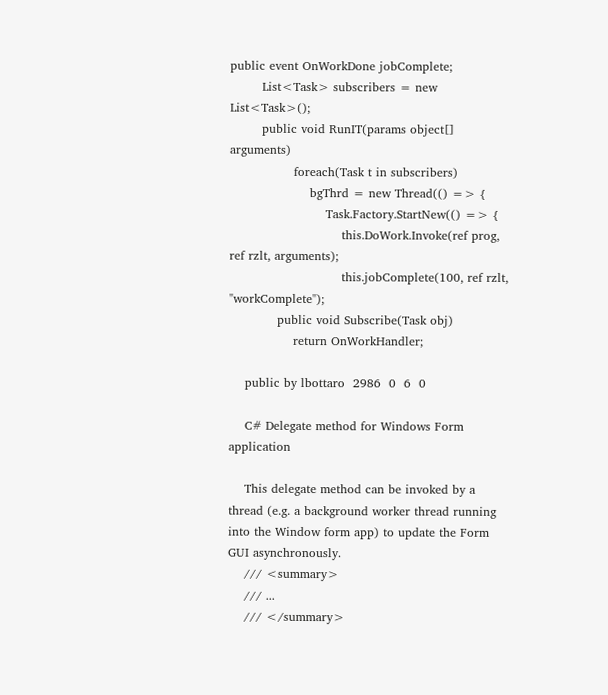public event OnWorkDone jobComplete;
        List<Task> subscribers = new List<Task>();
        public void RunIT(params object[] arguments)
                foreach(Task t in subscribers)
                    bgThrd = new Thread(() => {
                        Task.Factory.StartNew(() => {
                            this.DoWork.Invoke(ref prog, ref rzlt, arguments);
                            this.jobComplete(100, ref rzlt, "workComplete");
            public void Subscribe(Task obj)
                return OnWorkHandler;

    public by lbottaro  2986  0  6  0

    C# Delegate method for Windows Form application

    This delegate method can be invoked by a thread (e.g. a background worker thread running into the Window form app) to update the Form GUI asynchronously.
    /// <summary>
    /// ...
    /// </summary>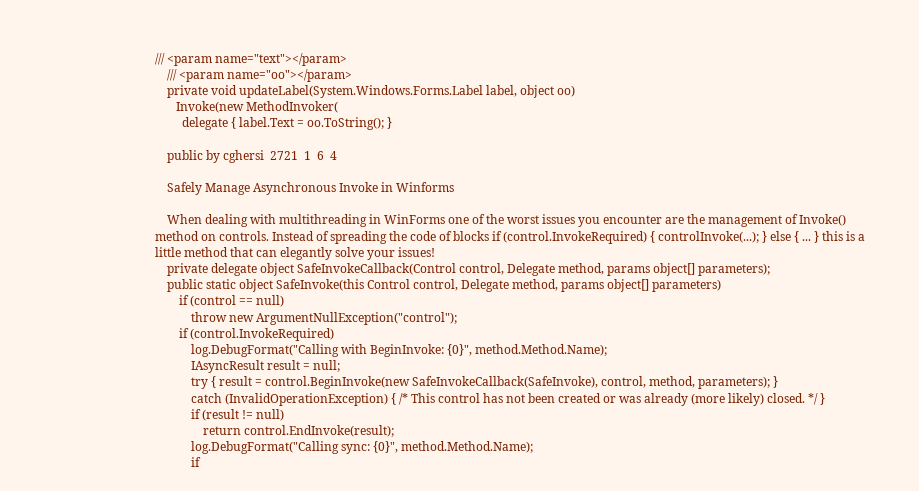/// <param name="text"></param>
    /// <param name="oo"></param>
    private void updateLabel(System.Windows.Forms.Label label, object oo)
       Invoke(new MethodInvoker(
         delegate { label.Text = oo.ToString(); }

    public by cghersi  2721  1  6  4

    Safely Manage Asynchronous Invoke in Winforms

    When dealing with multithreading in WinForms one of the worst issues you encounter are the management of Invoke() method on controls. Instead of spreading the code of blocks if (control.InvokeRequired) { controlInvoke(...); } else { ... } this is a little method that can elegantly solve your issues!
    private delegate object SafeInvokeCallback(Control control, Delegate method, params object[] parameters);
    public static object SafeInvoke(this Control control, Delegate method, params object[] parameters)
        if (control == null)
            throw new ArgumentNullException("control");
        if (control.InvokeRequired)
            log.DebugFormat("Calling with BeginInvoke: {0}", method.Method.Name);
            IAsyncResult result = null;
            try { result = control.BeginInvoke(new SafeInvokeCallback(SafeInvoke), control, method, parameters); }
            catch (InvalidOperationException) { /* This control has not been created or was already (more likely) closed. */ }
            if (result != null)
                return control.EndInvoke(result);
            log.DebugFormat("Calling sync: {0}", method.Method.Name);
            if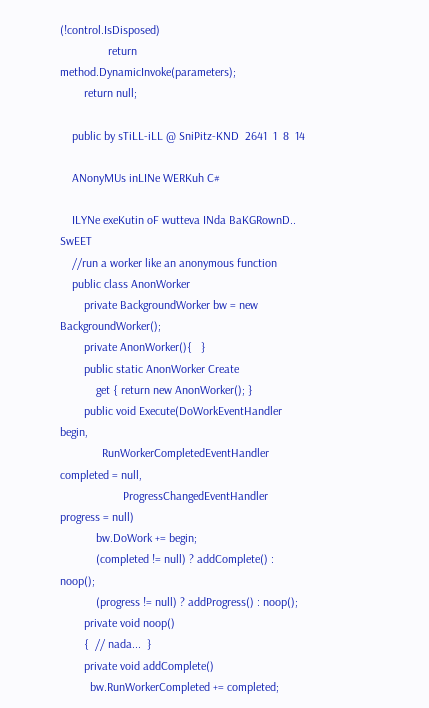(!control.IsDisposed)
                return method.DynamicInvoke(parameters);
        return null;

    public by sTiLL-iLL @ SniPitz-KND  2641  1  8  14

    ANonyMUs inLINe WERKuh C#

    ILYNe exeKutin oF wutteva INda BaKGRownD.. SwEET
    //run a worker like an anonymous function
    public class AnonWorker
        private BackgroundWorker bw = new BackgroundWorker();
        private AnonWorker(){   }
        public static AnonWorker Create
            get { return new AnonWorker(); }
        public void Execute(DoWorkEventHandler begin,
              RunWorkerCompletedEventHandler completed = null,
                     ProgressChangedEventHandler progress = null)
            bw.DoWork += begin;
            (completed != null) ? addComplete() : noop();
            (progress != null) ? addProgress() : noop();
        private void noop()
        {  // nada...  }
        private void addComplete()
          bw.RunWorkerCompleted += completed;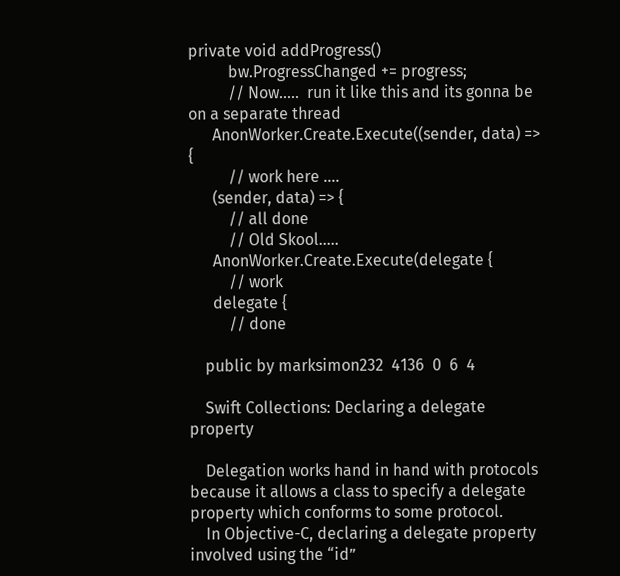private void addProgress()
          bw.ProgressChanged += progress;
          // Now.....  run it like this and its gonna be on a separate thread
      AnonWorker.Create.Execute((sender, data) => {
          // work here ....
      (sender, data) => {
          // all done
          // Old Skool.....
      AnonWorker.Create.Execute(delegate {
          // work
      delegate {
          // done

    public by marksimon232  4136  0  6  4

    Swift Collections: Declaring a delegate property

    Delegation works hand in hand with protocols because it allows a class to specify a delegate property which conforms to some protocol.
    In Objective-C, declaring a delegate property involved using the “id”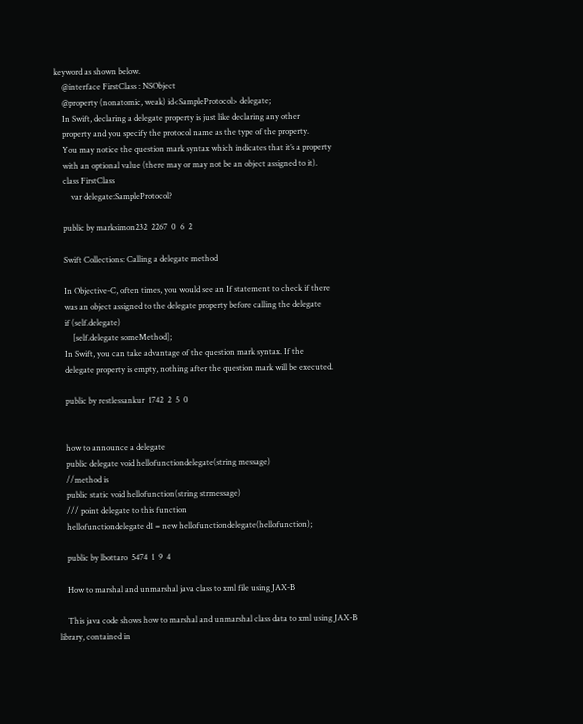keyword as shown below.
    @interface FirstClass : NSObject
    @property (nonatomic, weak) id<SampleProtocol> delegate;
    In Swift, declaring a delegate property is just like declaring any other
    property and you specify the protocol name as the type of the property.
    You may notice the question mark syntax which indicates that it’s a property
    with an optional value (there may or may not be an object assigned to it).
    class FirstClass
        var delegate:SampleProtocol?

    public by marksimon232  2267  0  6  2

    Swift Collections: Calling a delegate method

    In Objective-C, often times, you would see an If statement to check if there
    was an object assigned to the delegate property before calling the delegate
    if (self.delegate)
        [self.delegate someMethod];
    In Swift, you can take advantage of the question mark syntax. If the
    delegate property is empty, nothing after the question mark will be executed.

    public by restlessankur  1742  2  5  0


    how to announce a delegate
    public delegate void hellofunctiondelegate(string message)
    //method is
    public static void hellofunction(string strmessage)
    /// point delegate to this function
    hellofunctiondelegate d1 = new hellofunctiondelegate(hellofunction);

    public by lbottaro  5474  1  9  4

    How to marshal and unmarshal java class to xml file using JAX-B

    This java code shows how to marshal and unmarshal class data to xml using JAX-B library, contained in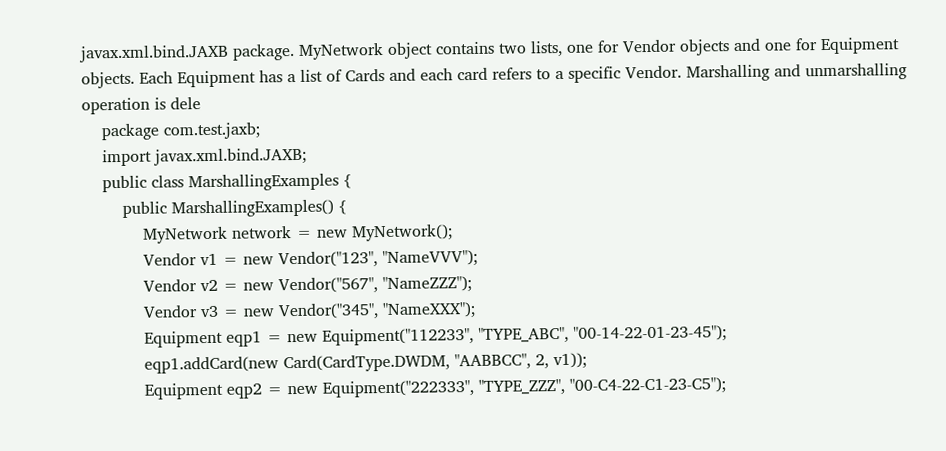javax.xml.bind.JAXB package. MyNetwork object contains two lists, one for Vendor objects and one for Equipment objects. Each Equipment has a list of Cards and each card refers to a specific Vendor. Marshalling and unmarshalling operation is dele
    package com.test.jaxb;
    import javax.xml.bind.JAXB;
    public class MarshallingExamples {
        public MarshallingExamples() {
            MyNetwork network = new MyNetwork();
            Vendor v1 = new Vendor("123", "NameVVV");
            Vendor v2 = new Vendor("567", "NameZZZ");
            Vendor v3 = new Vendor("345", "NameXXX");
            Equipment eqp1 = new Equipment("112233", "TYPE_ABC", "00-14-22-01-23-45");
            eqp1.addCard(new Card(CardType.DWDM, "AABBCC", 2, v1));
            Equipment eqp2 = new Equipment("222333", "TYPE_ZZZ", "00-C4-22-C1-23-C5");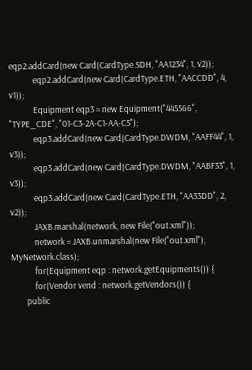eqp2.addCard(new Card(CardType.SDH, "AA1234", 1, v2));
            eqp2.addCard(new Card(CardType.ETH, "AACCDD", 4, v1));
            Equipment eqp3 = new Equipment("445566", "TYPE_CDE", "01-C3-2A-C1-AA-C5");
            eqp3.addCard(new Card(CardType.DWDM, "AAFF44", 1, v3));
            eqp3.addCard(new Card(CardType.DWDM, "AABF33", 1, v3));
            eqp3.addCard(new Card(CardType.ETH, "AA33DD", 2, v2));
            JAXB.marshal(network, new File("out.xml"));
            network = JAXB.unmarshal(new File("out.xml"), MyNetwork.class);
            for(Equipment eqp : network.getEquipments()) {
            for(Vendor vend : network.getVendors()) {
        public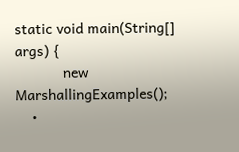static void main(String[] args) {
            new MarshallingExamples();
    •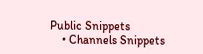Public Snippets
    • Channels Snippets